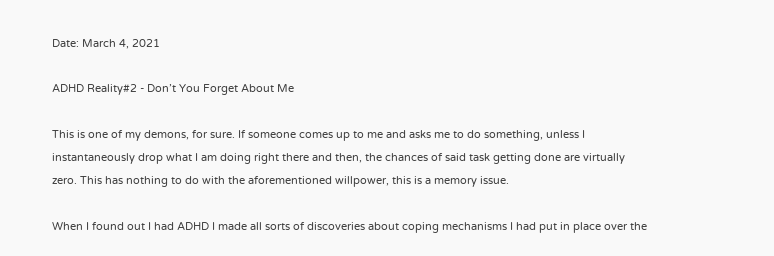Date: March 4, 2021

ADHD Reality#2 - Don’t You Forget About Me

This is one of my demons, for sure. If someone comes up to me and asks me to do something, unless I instantaneously drop what I am doing right there and then, the chances of said task getting done are virtually zero. This has nothing to do with the aforementioned willpower, this is a memory issue.

When I found out I had ADHD I made all sorts of discoveries about coping mechanisms I had put in place over the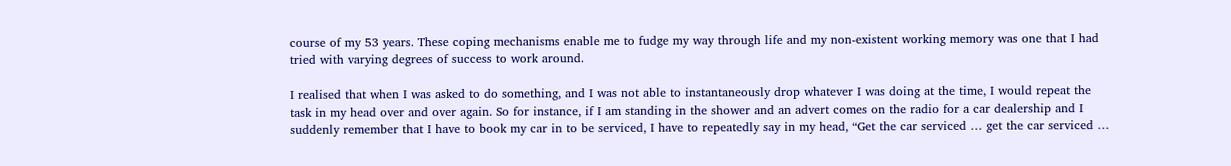course of my 53 years. These coping mechanisms enable me to fudge my way through life and my non-existent working memory was one that I had tried with varying degrees of success to work around.

I realised that when I was asked to do something, and I was not able to instantaneously drop whatever I was doing at the time, I would repeat the task in my head over and over again. So for instance, if I am standing in the shower and an advert comes on the radio for a car dealership and I suddenly remember that I have to book my car in to be serviced, I have to repeatedly say in my head, “Get the car serviced … get the car serviced …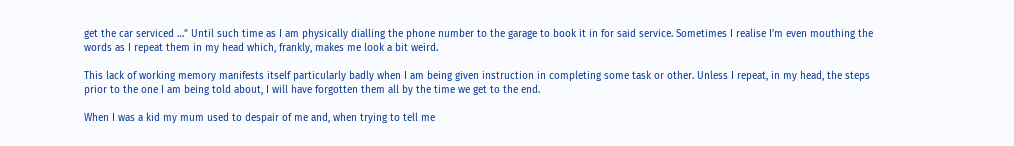get the car serviced …” Until such time as I am physically dialling the phone number to the garage to book it in for said service. Sometimes I realise I’m even mouthing the words as I repeat them in my head which, frankly, makes me look a bit weird.

This lack of working memory manifests itself particularly badly when I am being given instruction in completing some task or other. Unless I repeat, in my head, the steps prior to the one I am being told about, I will have forgotten them all by the time we get to the end.

When I was a kid my mum used to despair of me and, when trying to tell me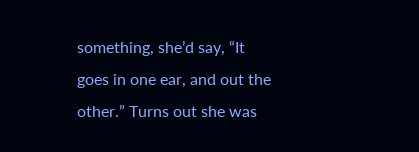something, she’d say, “It goes in one ear, and out the other.” Turns out she was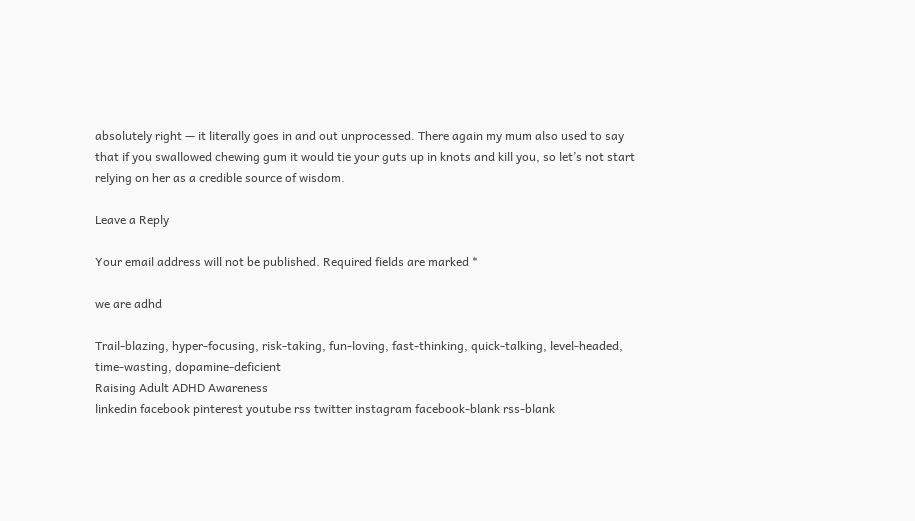absolutely right — it literally goes in and out unprocessed. There again my mum also used to say that if you swallowed chewing gum it would tie your guts up in knots and kill you, so let’s not start relying on her as a credible source of wisdom.

Leave a Reply

Your email address will not be published. Required fields are marked *

we are adhd

Trail-blazing, hyper-focusing, risk-taking, fun-loving, fast-thinking, quick-talking, level-headed, time-wasting, dopamine-deficient
Raising Adult ADHD Awareness
linkedin facebook pinterest youtube rss twitter instagram facebook-blank rss-blank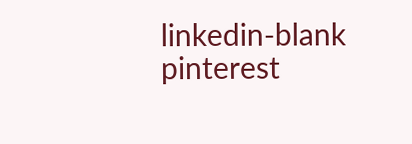linkedin-blank pinterest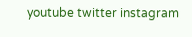youtube twitter instagram